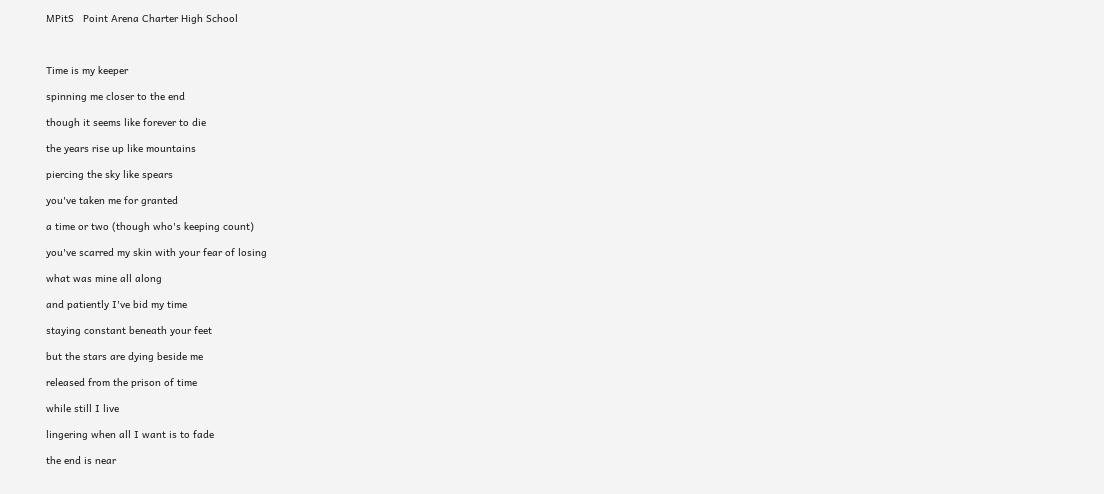MPitS   Point Arena Charter High School



Time is my keeper

spinning me closer to the end

though it seems like forever to die

the years rise up like mountains

piercing the sky like spears

you've taken me for granted

a time or two (though who's keeping count)

you've scarred my skin with your fear of losing

what was mine all along

and patiently I've bid my time

staying constant beneath your feet

but the stars are dying beside me

released from the prison of time

while still I live

lingering when all I want is to fade

the end is near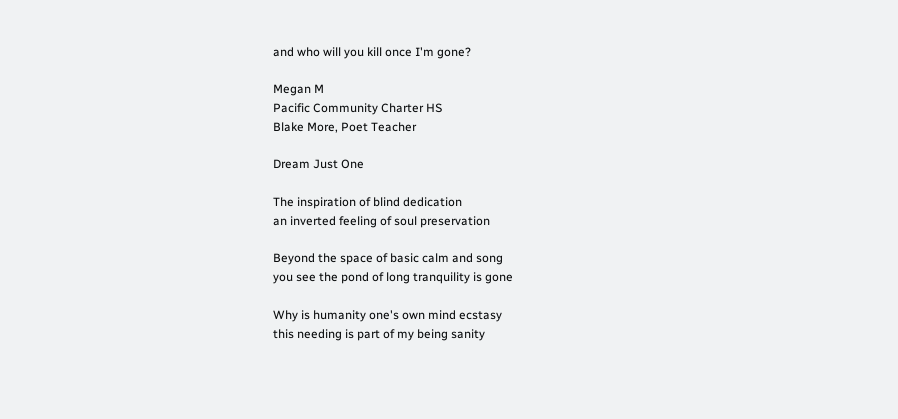and who will you kill once I'm gone?

Megan M
Pacific Community Charter HS
Blake More, Poet Teacher

Dream Just One

The inspiration of blind dedication
an inverted feeling of soul preservation

Beyond the space of basic calm and song
you see the pond of long tranquility is gone

Why is humanity one's own mind ecstasy
this needing is part of my being sanity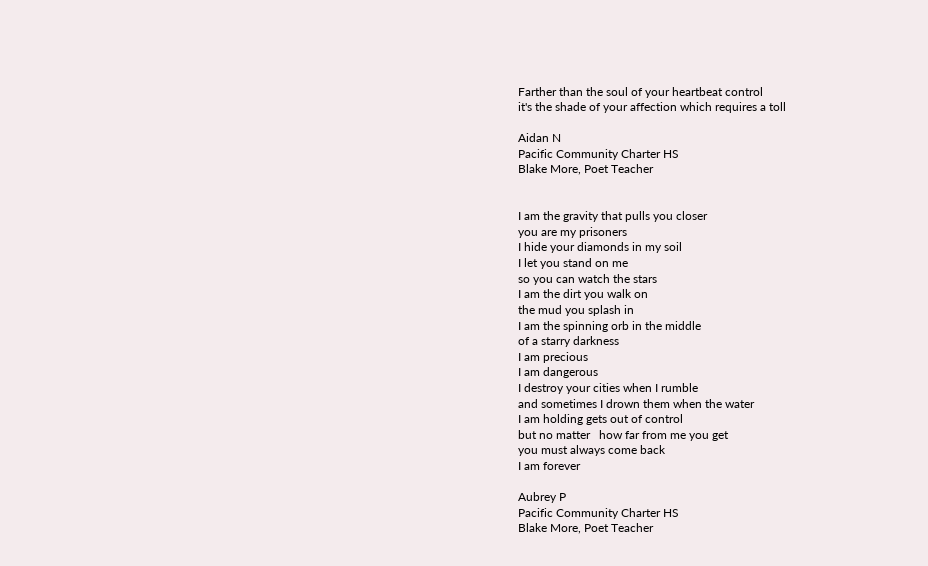Farther than the soul of your heartbeat control
it's the shade of your affection which requires a toll

Aidan N
Pacific Community Charter HS
Blake More, Poet Teacher


I am the gravity that pulls you closer
you are my prisoners
I hide your diamonds in my soil
I let you stand on me
so you can watch the stars
I am the dirt you walk on
the mud you splash in
I am the spinning orb in the middle
of a starry darkness
I am precious
I am dangerous
I destroy your cities when I rumble
and sometimes I drown them when the water
I am holding gets out of control
but no matter   how far from me you get
you must always come back
I am forever

Aubrey P
Pacific Community Charter HS
Blake More, Poet Teacher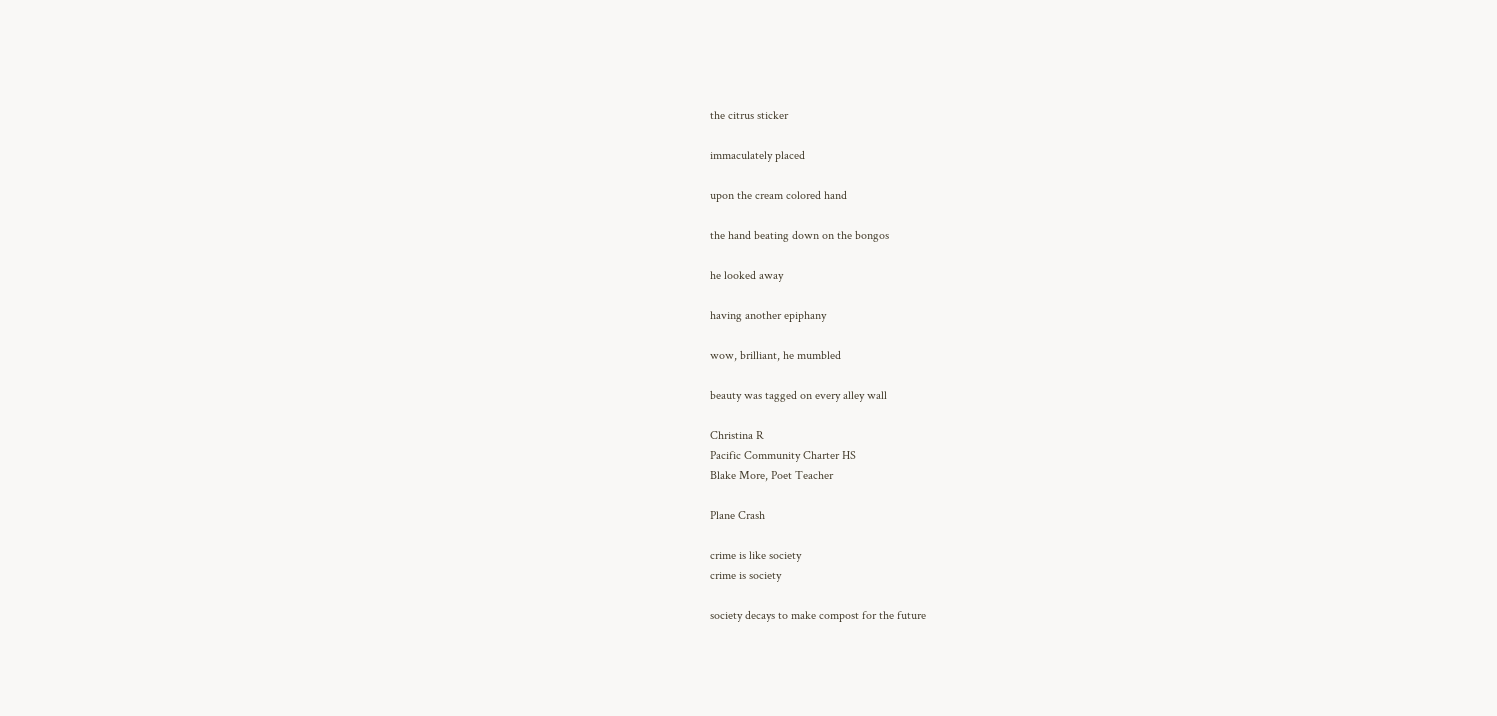the citrus sticker

immaculately placed

upon the cream colored hand

the hand beating down on the bongos

he looked away

having another epiphany

wow, brilliant, he mumbled

beauty was tagged on every alley wall

Christina R
Pacific Community Charter HS
Blake More, Poet Teacher

Plane Crash

crime is like society
crime is society

society decays to make compost for the future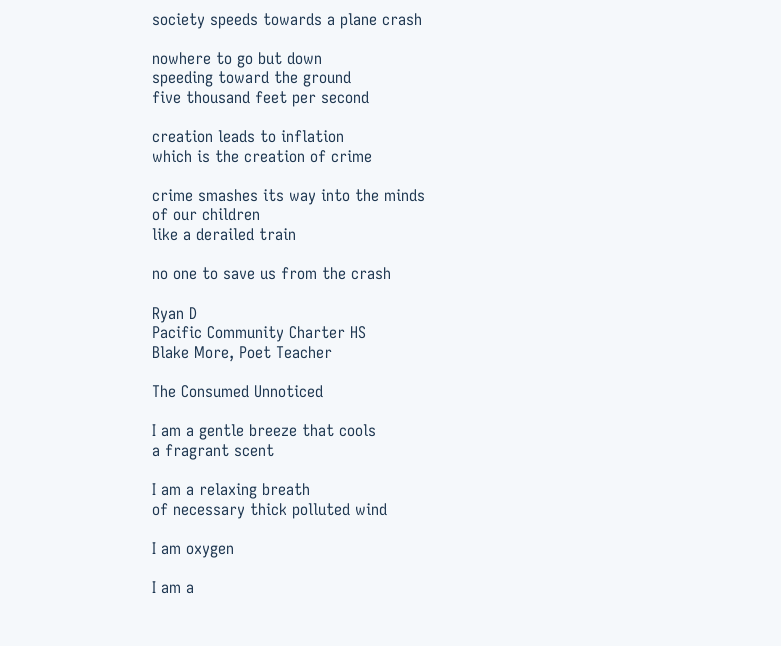society speeds towards a plane crash

nowhere to go but down
speeding toward the ground
five thousand feet per second

creation leads to inflation
which is the creation of crime

crime smashes its way into the minds
of our children
like a derailed train

no one to save us from the crash

Ryan D
Pacific Community Charter HS
Blake More, Poet Teacher

The Consumed Unnoticed

I am a gentle breeze that cools
a fragrant scent

I am a relaxing breath
of necessary thick polluted wind

I am oxygen

I am a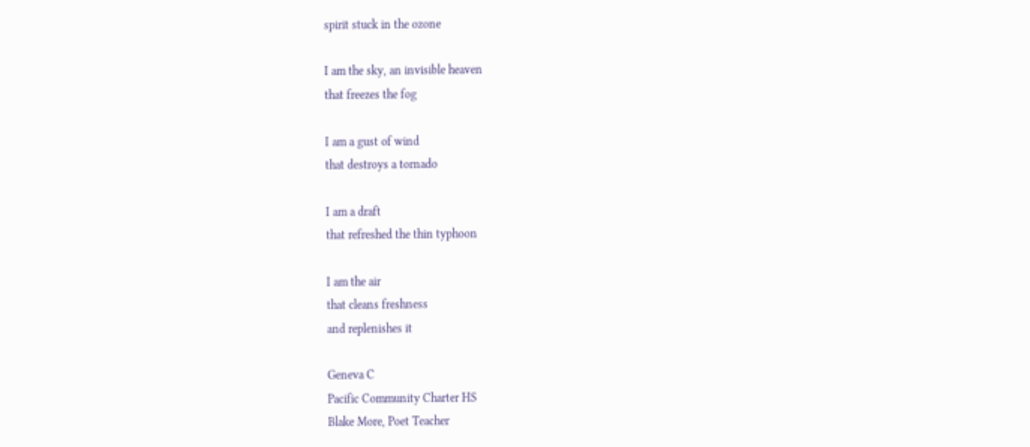spirit stuck in the ozone

I am the sky, an invisible heaven
that freezes the fog

I am a gust of wind
that destroys a tornado

I am a draft
that refreshed the thin typhoon

I am the air
that cleans freshness
and replenishes it

Geneva C
Pacific Community Charter HS
Blake More, Poet Teacher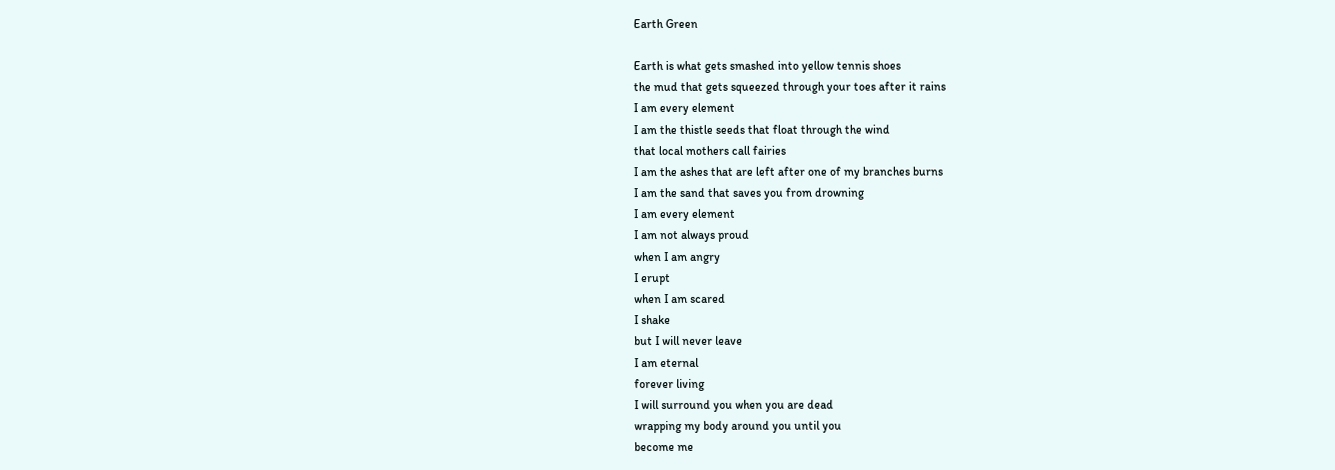Earth Green

Earth is what gets smashed into yellow tennis shoes
the mud that gets squeezed through your toes after it rains
I am every element
I am the thistle seeds that float through the wind
that local mothers call fairies
I am the ashes that are left after one of my branches burns
I am the sand that saves you from drowning
I am every element
I am not always proud
when I am angry
I erupt
when I am scared
I shake
but I will never leave
I am eternal
forever living
I will surround you when you are dead
wrapping my body around you until you
become me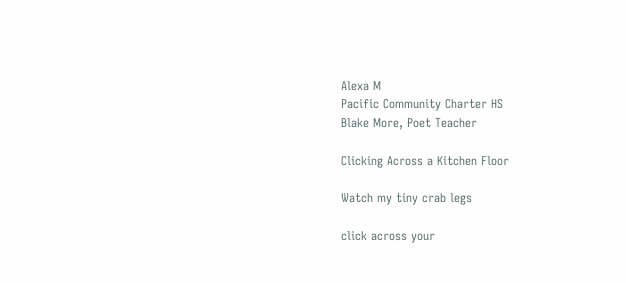Alexa M
Pacific Community Charter HS
Blake More, Poet Teacher

Clicking Across a Kitchen Floor

Watch my tiny crab legs

click across your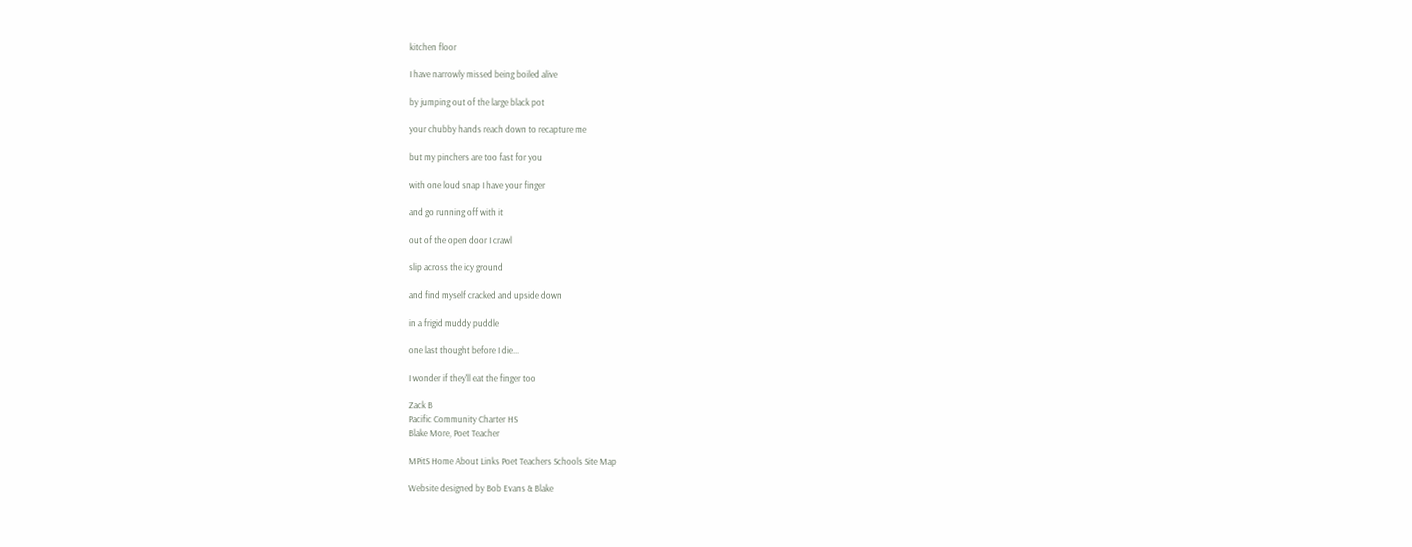kitchen floor

I have narrowly missed being boiled alive

by jumping out of the large black pot

your chubby hands reach down to recapture me

but my pinchers are too fast for you

with one loud snap I have your finger

and go running off with it

out of the open door I crawl

slip across the icy ground

and find myself cracked and upside down

in a frigid muddy puddle

one last thought before I die...

I wonder if they'll eat the finger too

Zack B
Pacific Community Charter HS
Blake More, Poet Teacher

MPitS Home About Links Poet Teachers Schools Site Map

Website designed by Bob Evans & Blake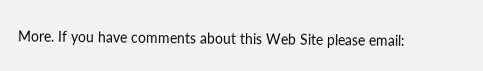More. If you have comments about this Web Site please email: